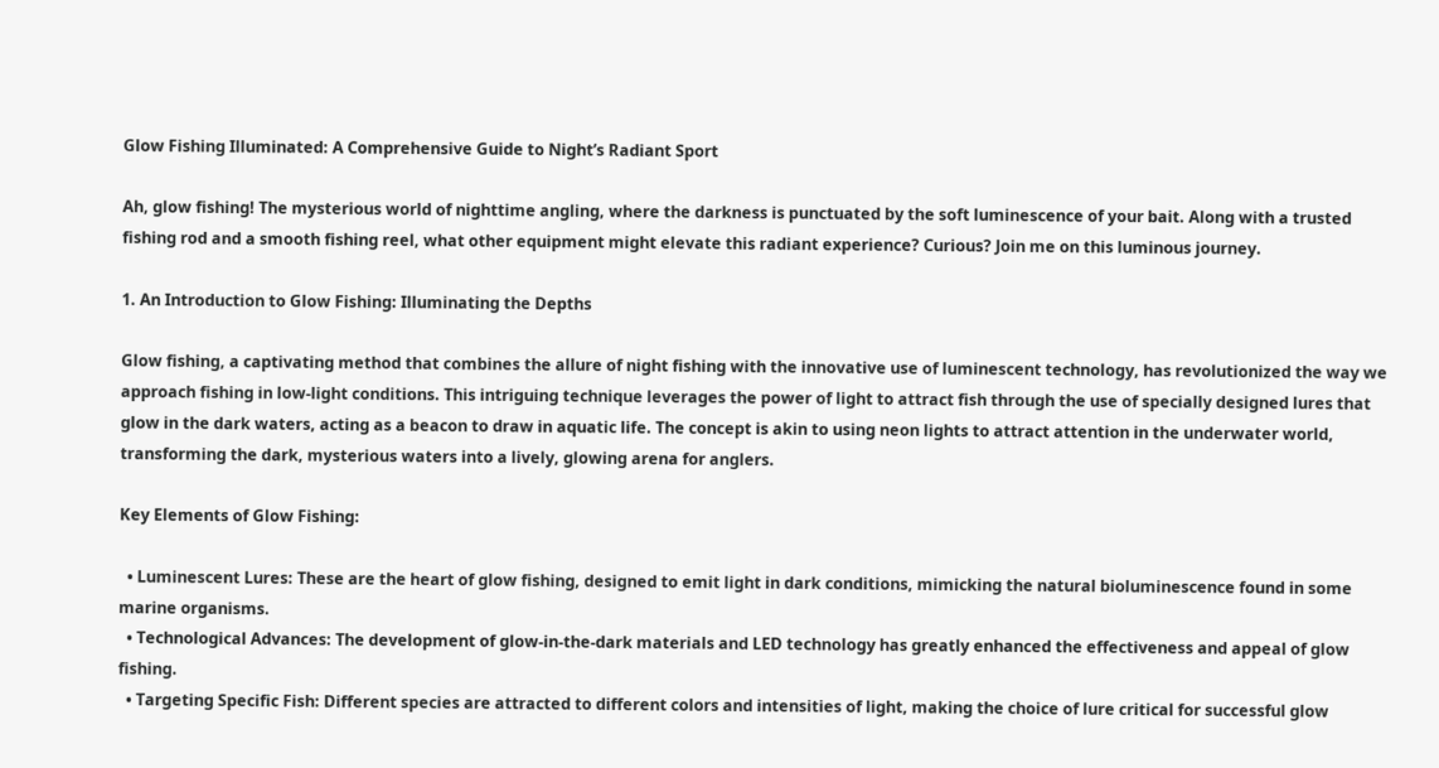Glow Fishing Illuminated: A Comprehensive Guide to Night’s Radiant Sport

Ah, glow fishing! The mysterious world of nighttime angling, where the darkness is punctuated by the soft luminescence of your bait. Along with a trusted fishing rod and a smooth fishing reel, what other equipment might elevate this radiant experience? Curious? Join me on this luminous journey.

1. An Introduction to Glow Fishing: Illuminating the Depths

Glow fishing, a captivating method that combines the allure of night fishing with the innovative use of luminescent technology, has revolutionized the way we approach fishing in low-light conditions. This intriguing technique leverages the power of light to attract fish through the use of specially designed lures that glow in the dark waters, acting as a beacon to draw in aquatic life. The concept is akin to using neon lights to attract attention in the underwater world, transforming the dark, mysterious waters into a lively, glowing arena for anglers.

Key Elements of Glow Fishing:

  • Luminescent Lures: These are the heart of glow fishing, designed to emit light in dark conditions, mimicking the natural bioluminescence found in some marine organisms.
  • Technological Advances: The development of glow-in-the-dark materials and LED technology has greatly enhanced the effectiveness and appeal of glow fishing.
  • Targeting Specific Fish: Different species are attracted to different colors and intensities of light, making the choice of lure critical for successful glow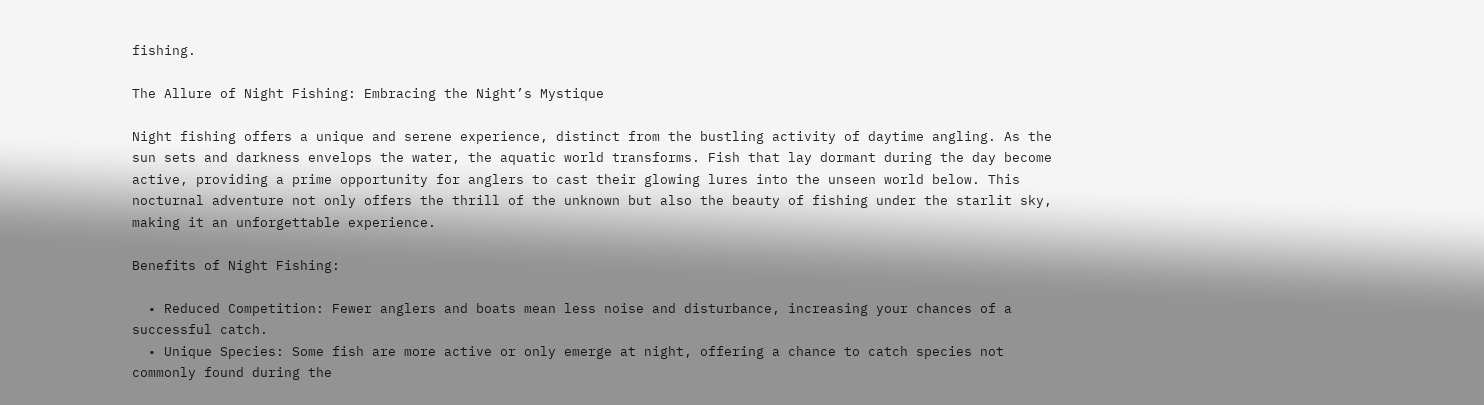fishing.

The Allure of Night Fishing: Embracing the Night’s Mystique

Night fishing offers a unique and serene experience, distinct from the bustling activity of daytime angling. As the sun sets and darkness envelops the water, the aquatic world transforms. Fish that lay dormant during the day become active, providing a prime opportunity for anglers to cast their glowing lures into the unseen world below. This nocturnal adventure not only offers the thrill of the unknown but also the beauty of fishing under the starlit sky, making it an unforgettable experience.

Benefits of Night Fishing:

  • Reduced Competition: Fewer anglers and boats mean less noise and disturbance, increasing your chances of a successful catch.
  • Unique Species: Some fish are more active or only emerge at night, offering a chance to catch species not commonly found during the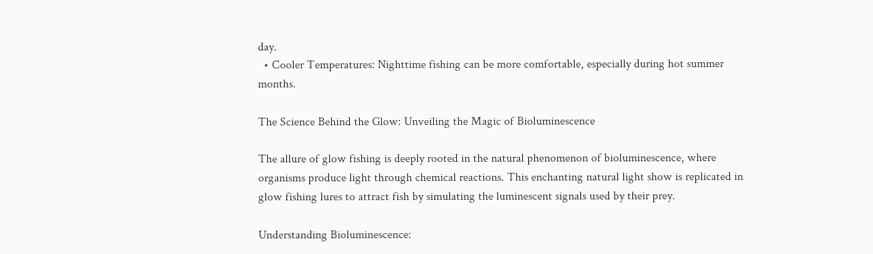day.
  • Cooler Temperatures: Nighttime fishing can be more comfortable, especially during hot summer months.

The Science Behind the Glow: Unveiling the Magic of Bioluminescence

The allure of glow fishing is deeply rooted in the natural phenomenon of bioluminescence, where organisms produce light through chemical reactions. This enchanting natural light show is replicated in glow fishing lures to attract fish by simulating the luminescent signals used by their prey.

Understanding Bioluminescence: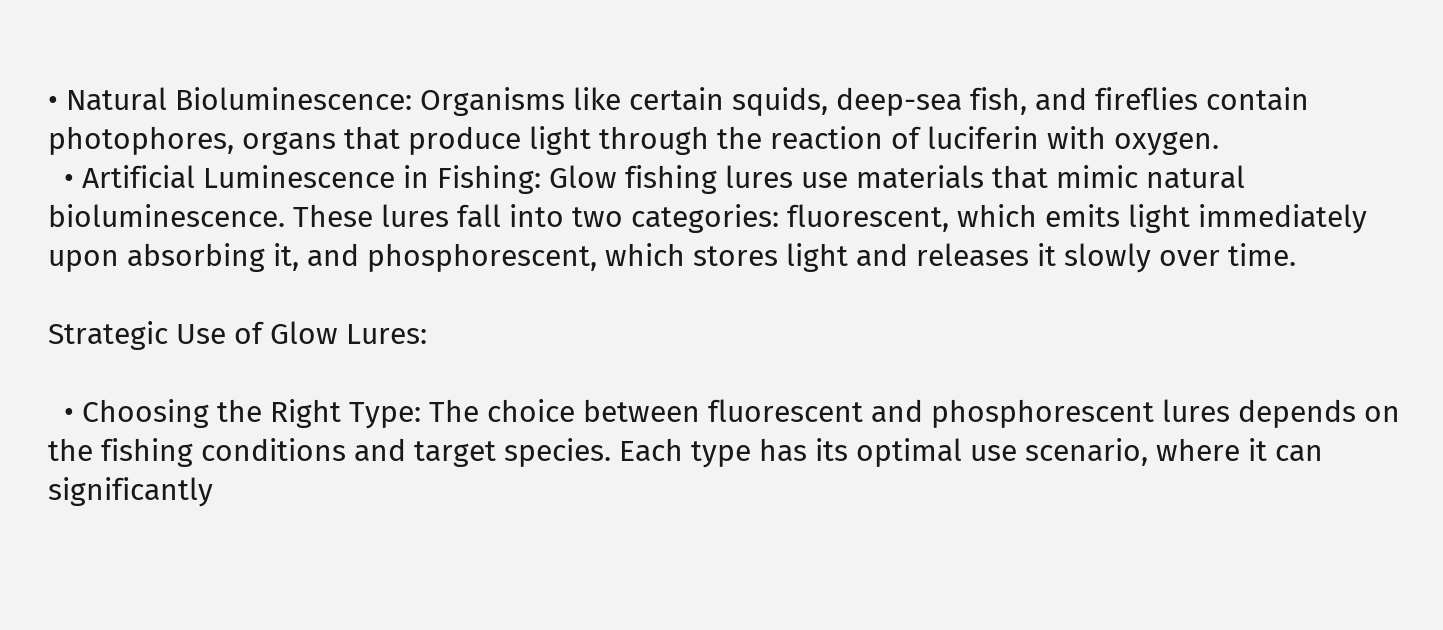• Natural Bioluminescence: Organisms like certain squids, deep-sea fish, and fireflies contain photophores, organs that produce light through the reaction of luciferin with oxygen.
  • Artificial Luminescence in Fishing: Glow fishing lures use materials that mimic natural bioluminescence. These lures fall into two categories: fluorescent, which emits light immediately upon absorbing it, and phosphorescent, which stores light and releases it slowly over time.

Strategic Use of Glow Lures:

  • Choosing the Right Type: The choice between fluorescent and phosphorescent lures depends on the fishing conditions and target species. Each type has its optimal use scenario, where it can significantly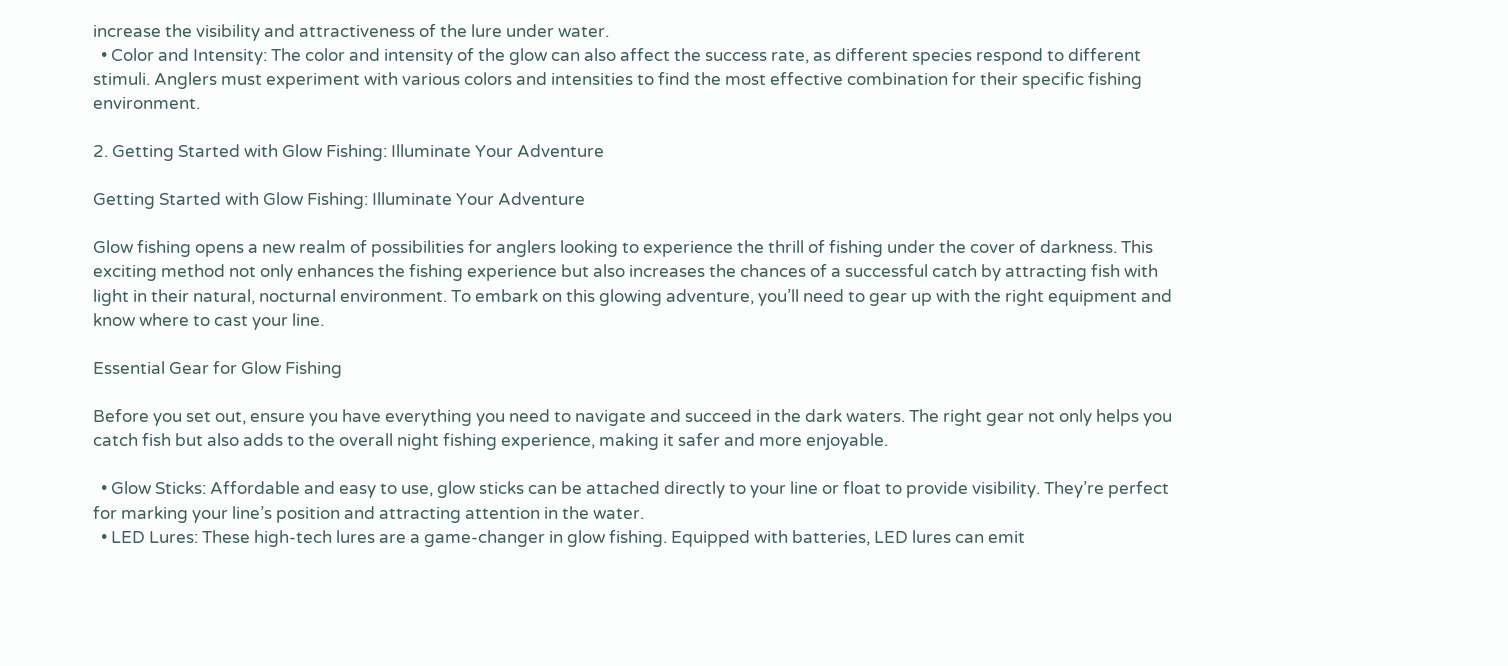increase the visibility and attractiveness of the lure under water.
  • Color and Intensity: The color and intensity of the glow can also affect the success rate, as different species respond to different stimuli. Anglers must experiment with various colors and intensities to find the most effective combination for their specific fishing environment.

2. Getting Started with Glow Fishing: Illuminate Your Adventure

Getting Started with Glow Fishing: Illuminate Your Adventure

Glow fishing opens a new realm of possibilities for anglers looking to experience the thrill of fishing under the cover of darkness. This exciting method not only enhances the fishing experience but also increases the chances of a successful catch by attracting fish with light in their natural, nocturnal environment. To embark on this glowing adventure, you’ll need to gear up with the right equipment and know where to cast your line.

Essential Gear for Glow Fishing

Before you set out, ensure you have everything you need to navigate and succeed in the dark waters. The right gear not only helps you catch fish but also adds to the overall night fishing experience, making it safer and more enjoyable.

  • Glow Sticks: Affordable and easy to use, glow sticks can be attached directly to your line or float to provide visibility. They’re perfect for marking your line’s position and attracting attention in the water.
  • LED Lures: These high-tech lures are a game-changer in glow fishing. Equipped with batteries, LED lures can emit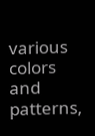various colors and patterns,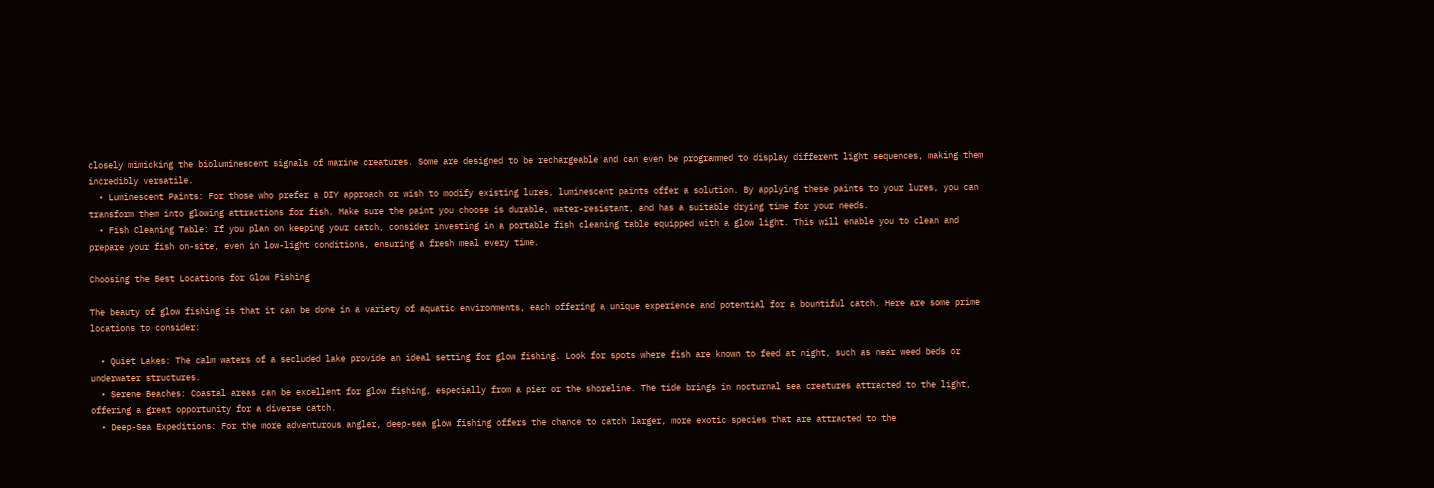closely mimicking the bioluminescent signals of marine creatures. Some are designed to be rechargeable and can even be programmed to display different light sequences, making them incredibly versatile.
  • Luminescent Paints: For those who prefer a DIY approach or wish to modify existing lures, luminescent paints offer a solution. By applying these paints to your lures, you can transform them into glowing attractions for fish. Make sure the paint you choose is durable, water-resistant, and has a suitable drying time for your needs.
  • Fish Cleaning Table: If you plan on keeping your catch, consider investing in a portable fish cleaning table equipped with a glow light. This will enable you to clean and prepare your fish on-site, even in low-light conditions, ensuring a fresh meal every time.

Choosing the Best Locations for Glow Fishing

The beauty of glow fishing is that it can be done in a variety of aquatic environments, each offering a unique experience and potential for a bountiful catch. Here are some prime locations to consider:

  • Quiet Lakes: The calm waters of a secluded lake provide an ideal setting for glow fishing. Look for spots where fish are known to feed at night, such as near weed beds or underwater structures.
  • Serene Beaches: Coastal areas can be excellent for glow fishing, especially from a pier or the shoreline. The tide brings in nocturnal sea creatures attracted to the light, offering a great opportunity for a diverse catch.
  • Deep-Sea Expeditions: For the more adventurous angler, deep-sea glow fishing offers the chance to catch larger, more exotic species that are attracted to the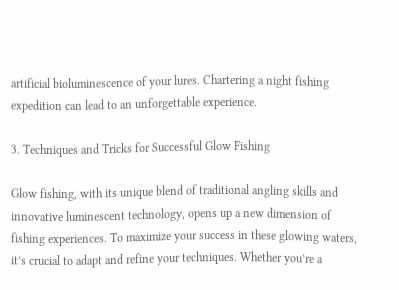artificial bioluminescence of your lures. Chartering a night fishing expedition can lead to an unforgettable experience.

3. Techniques and Tricks for Successful Glow Fishing

Glow fishing, with its unique blend of traditional angling skills and innovative luminescent technology, opens up a new dimension of fishing experiences. To maximize your success in these glowing waters, it’s crucial to adapt and refine your techniques. Whether you’re a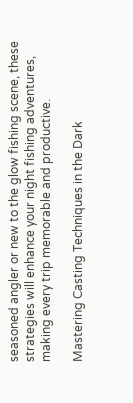seasoned angler or new to the glow fishing scene, these strategies will enhance your night fishing adventures, making every trip memorable and productive.

Mastering Casting Techniques in the Dark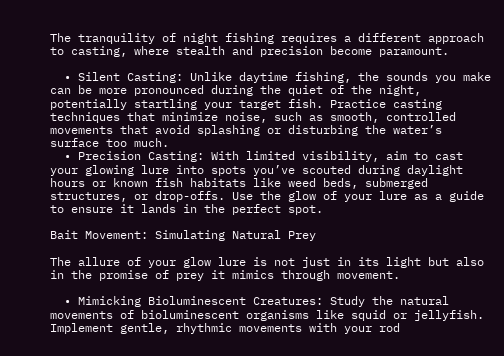The tranquility of night fishing requires a different approach to casting, where stealth and precision become paramount.

  • Silent Casting: Unlike daytime fishing, the sounds you make can be more pronounced during the quiet of the night, potentially startling your target fish. Practice casting techniques that minimize noise, such as smooth, controlled movements that avoid splashing or disturbing the water’s surface too much.
  • Precision Casting: With limited visibility, aim to cast your glowing lure into spots you’ve scouted during daylight hours or known fish habitats like weed beds, submerged structures, or drop-offs. Use the glow of your lure as a guide to ensure it lands in the perfect spot.

Bait Movement: Simulating Natural Prey

The allure of your glow lure is not just in its light but also in the promise of prey it mimics through movement.

  • Mimicking Bioluminescent Creatures: Study the natural movements of bioluminescent organisms like squid or jellyfish. Implement gentle, rhythmic movements with your rod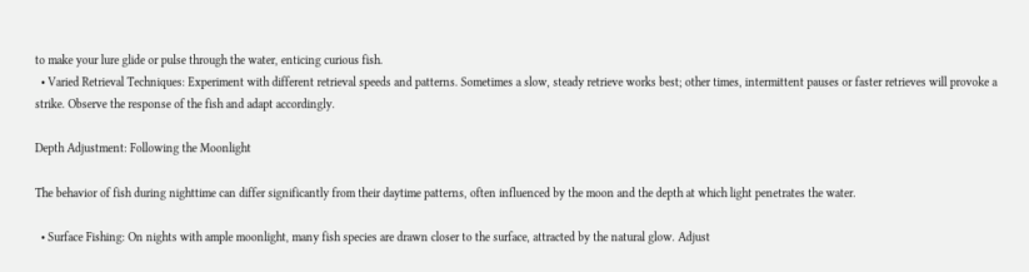to make your lure glide or pulse through the water, enticing curious fish.
  • Varied Retrieval Techniques: Experiment with different retrieval speeds and patterns. Sometimes a slow, steady retrieve works best; other times, intermittent pauses or faster retrieves will provoke a strike. Observe the response of the fish and adapt accordingly.

Depth Adjustment: Following the Moonlight

The behavior of fish during nighttime can differ significantly from their daytime patterns, often influenced by the moon and the depth at which light penetrates the water.

  • Surface Fishing: On nights with ample moonlight, many fish species are drawn closer to the surface, attracted by the natural glow. Adjust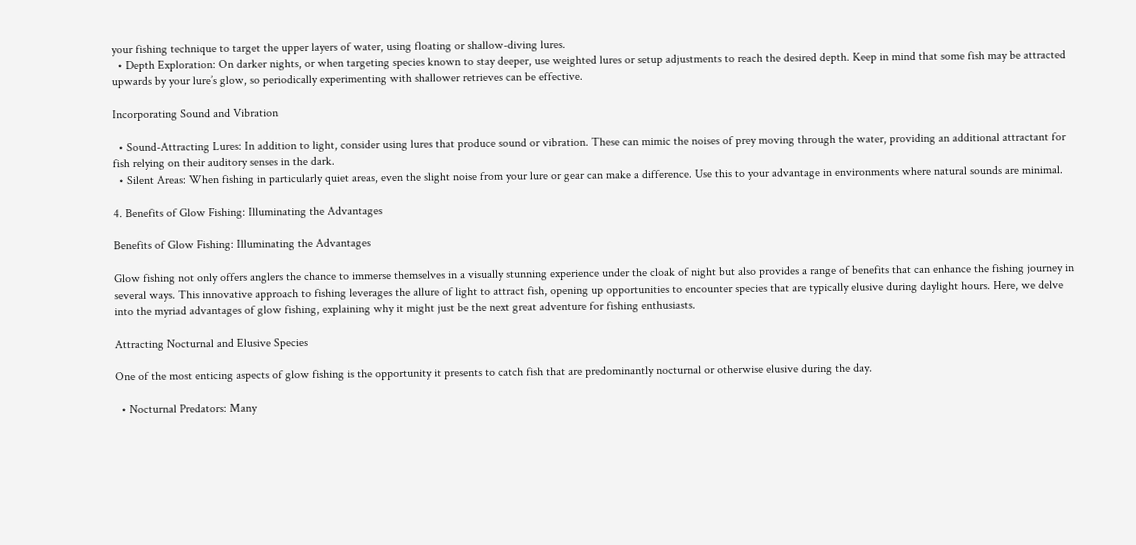your fishing technique to target the upper layers of water, using floating or shallow-diving lures.
  • Depth Exploration: On darker nights, or when targeting species known to stay deeper, use weighted lures or setup adjustments to reach the desired depth. Keep in mind that some fish may be attracted upwards by your lure’s glow, so periodically experimenting with shallower retrieves can be effective.

Incorporating Sound and Vibration

  • Sound-Attracting Lures: In addition to light, consider using lures that produce sound or vibration. These can mimic the noises of prey moving through the water, providing an additional attractant for fish relying on their auditory senses in the dark.
  • Silent Areas: When fishing in particularly quiet areas, even the slight noise from your lure or gear can make a difference. Use this to your advantage in environments where natural sounds are minimal.

4. Benefits of Glow Fishing: Illuminating the Advantages

Benefits of Glow Fishing: Illuminating the Advantages

Glow fishing not only offers anglers the chance to immerse themselves in a visually stunning experience under the cloak of night but also provides a range of benefits that can enhance the fishing journey in several ways. This innovative approach to fishing leverages the allure of light to attract fish, opening up opportunities to encounter species that are typically elusive during daylight hours. Here, we delve into the myriad advantages of glow fishing, explaining why it might just be the next great adventure for fishing enthusiasts.

Attracting Nocturnal and Elusive Species

One of the most enticing aspects of glow fishing is the opportunity it presents to catch fish that are predominantly nocturnal or otherwise elusive during the day.

  • Nocturnal Predators: Many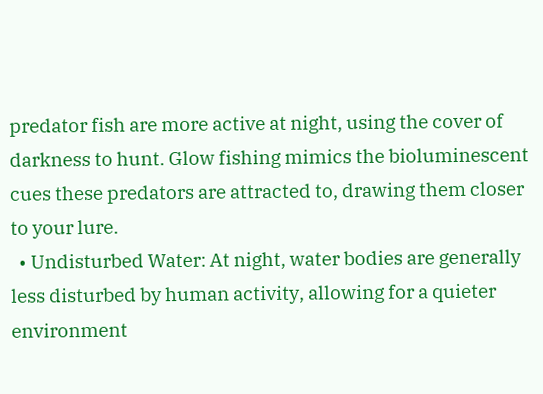predator fish are more active at night, using the cover of darkness to hunt. Glow fishing mimics the bioluminescent cues these predators are attracted to, drawing them closer to your lure.
  • Undisturbed Water: At night, water bodies are generally less disturbed by human activity, allowing for a quieter environment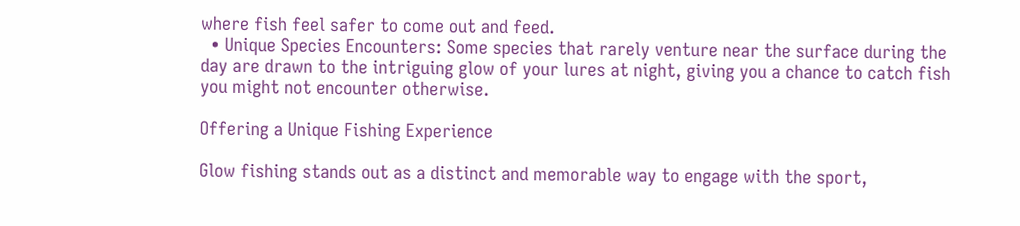where fish feel safer to come out and feed.
  • Unique Species Encounters: Some species that rarely venture near the surface during the day are drawn to the intriguing glow of your lures at night, giving you a chance to catch fish you might not encounter otherwise.

Offering a Unique Fishing Experience

Glow fishing stands out as a distinct and memorable way to engage with the sport,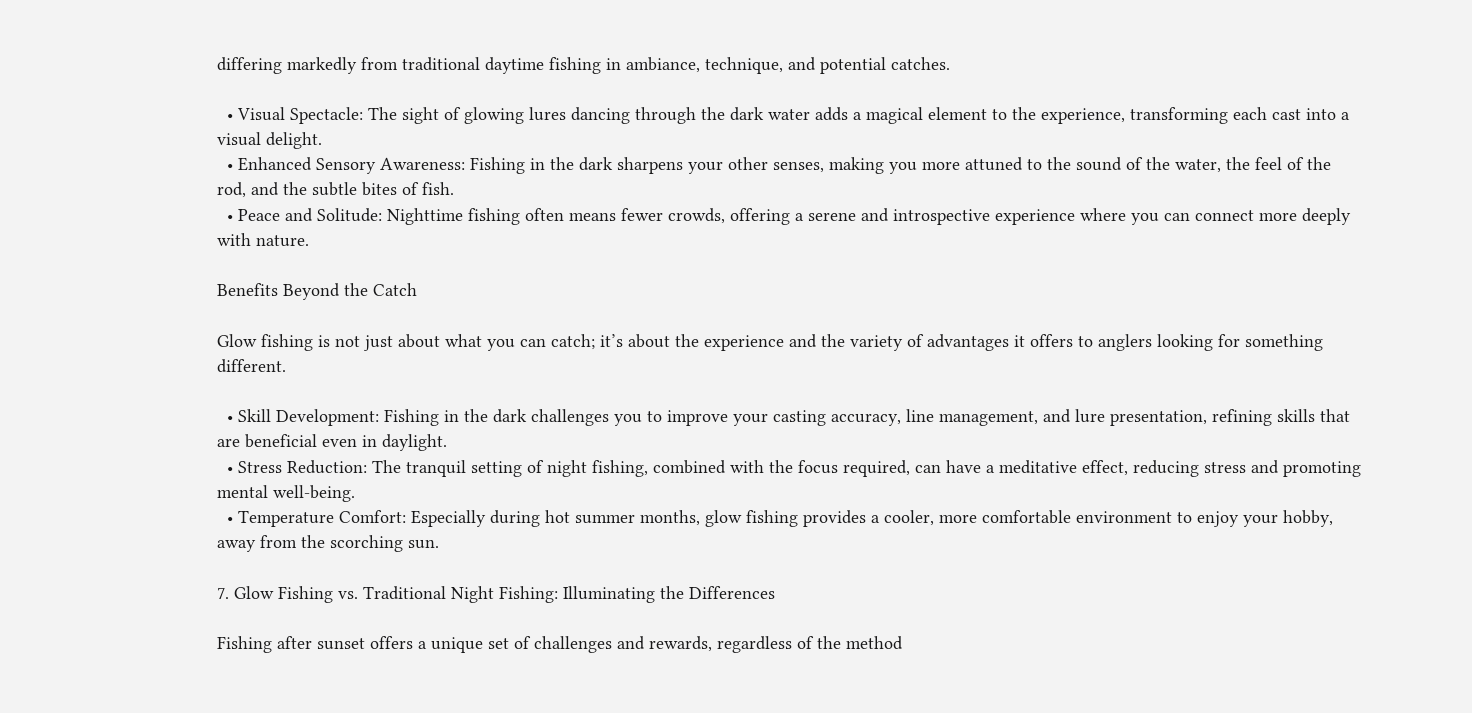differing markedly from traditional daytime fishing in ambiance, technique, and potential catches.

  • Visual Spectacle: The sight of glowing lures dancing through the dark water adds a magical element to the experience, transforming each cast into a visual delight.
  • Enhanced Sensory Awareness: Fishing in the dark sharpens your other senses, making you more attuned to the sound of the water, the feel of the rod, and the subtle bites of fish.
  • Peace and Solitude: Nighttime fishing often means fewer crowds, offering a serene and introspective experience where you can connect more deeply with nature.

Benefits Beyond the Catch

Glow fishing is not just about what you can catch; it’s about the experience and the variety of advantages it offers to anglers looking for something different.

  • Skill Development: Fishing in the dark challenges you to improve your casting accuracy, line management, and lure presentation, refining skills that are beneficial even in daylight.
  • Stress Reduction: The tranquil setting of night fishing, combined with the focus required, can have a meditative effect, reducing stress and promoting mental well-being.
  • Temperature Comfort: Especially during hot summer months, glow fishing provides a cooler, more comfortable environment to enjoy your hobby, away from the scorching sun.

7. Glow Fishing vs. Traditional Night Fishing: Illuminating the Differences

Fishing after sunset offers a unique set of challenges and rewards, regardless of the method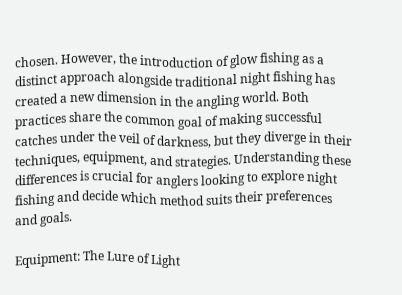chosen. However, the introduction of glow fishing as a distinct approach alongside traditional night fishing has created a new dimension in the angling world. Both practices share the common goal of making successful catches under the veil of darkness, but they diverge in their techniques, equipment, and strategies. Understanding these differences is crucial for anglers looking to explore night fishing and decide which method suits their preferences and goals.

Equipment: The Lure of Light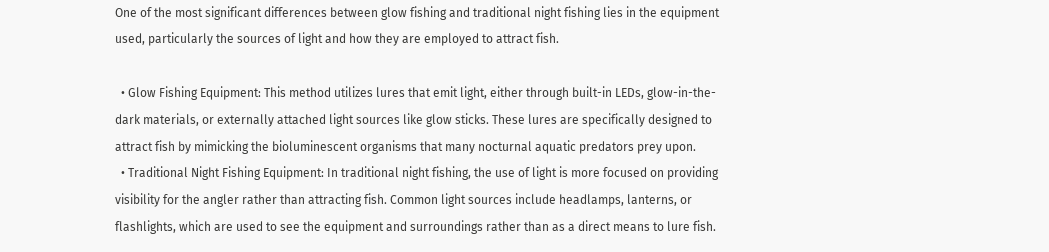One of the most significant differences between glow fishing and traditional night fishing lies in the equipment used, particularly the sources of light and how they are employed to attract fish.

  • Glow Fishing Equipment: This method utilizes lures that emit light, either through built-in LEDs, glow-in-the-dark materials, or externally attached light sources like glow sticks. These lures are specifically designed to attract fish by mimicking the bioluminescent organisms that many nocturnal aquatic predators prey upon.
  • Traditional Night Fishing Equipment: In traditional night fishing, the use of light is more focused on providing visibility for the angler rather than attracting fish. Common light sources include headlamps, lanterns, or flashlights, which are used to see the equipment and surroundings rather than as a direct means to lure fish.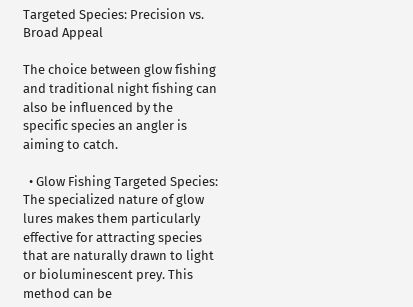Targeted Species: Precision vs. Broad Appeal

The choice between glow fishing and traditional night fishing can also be influenced by the specific species an angler is aiming to catch.

  • Glow Fishing Targeted Species: The specialized nature of glow lures makes them particularly effective for attracting species that are naturally drawn to light or bioluminescent prey. This method can be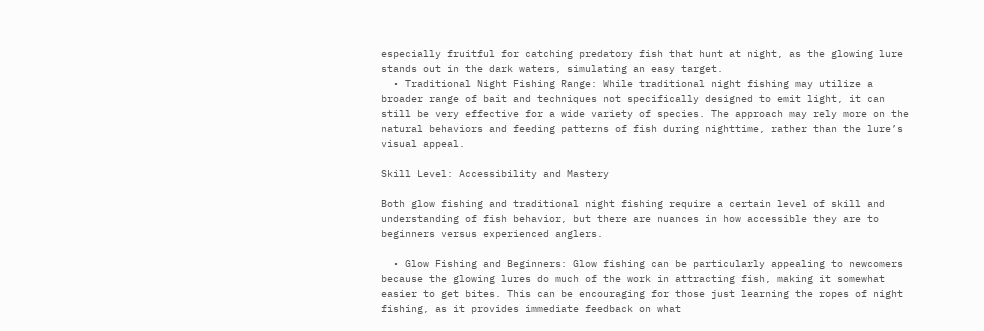especially fruitful for catching predatory fish that hunt at night, as the glowing lure stands out in the dark waters, simulating an easy target.
  • Traditional Night Fishing Range: While traditional night fishing may utilize a broader range of bait and techniques not specifically designed to emit light, it can still be very effective for a wide variety of species. The approach may rely more on the natural behaviors and feeding patterns of fish during nighttime, rather than the lure’s visual appeal.

Skill Level: Accessibility and Mastery

Both glow fishing and traditional night fishing require a certain level of skill and understanding of fish behavior, but there are nuances in how accessible they are to beginners versus experienced anglers.

  • Glow Fishing and Beginners: Glow fishing can be particularly appealing to newcomers because the glowing lures do much of the work in attracting fish, making it somewhat easier to get bites. This can be encouraging for those just learning the ropes of night fishing, as it provides immediate feedback on what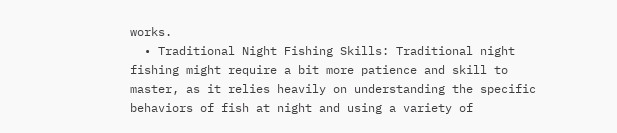works.
  • Traditional Night Fishing Skills: Traditional night fishing might require a bit more patience and skill to master, as it relies heavily on understanding the specific behaviors of fish at night and using a variety of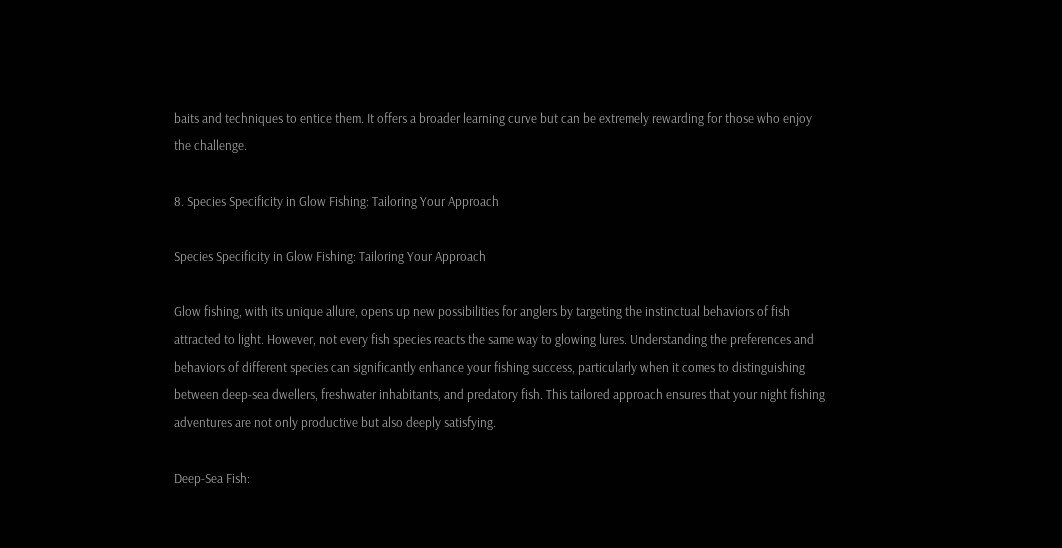baits and techniques to entice them. It offers a broader learning curve but can be extremely rewarding for those who enjoy the challenge.

8. Species Specificity in Glow Fishing: Tailoring Your Approach

Species Specificity in Glow Fishing: Tailoring Your Approach

Glow fishing, with its unique allure, opens up new possibilities for anglers by targeting the instinctual behaviors of fish attracted to light. However, not every fish species reacts the same way to glowing lures. Understanding the preferences and behaviors of different species can significantly enhance your fishing success, particularly when it comes to distinguishing between deep-sea dwellers, freshwater inhabitants, and predatory fish. This tailored approach ensures that your night fishing adventures are not only productive but also deeply satisfying.

Deep-Sea Fish: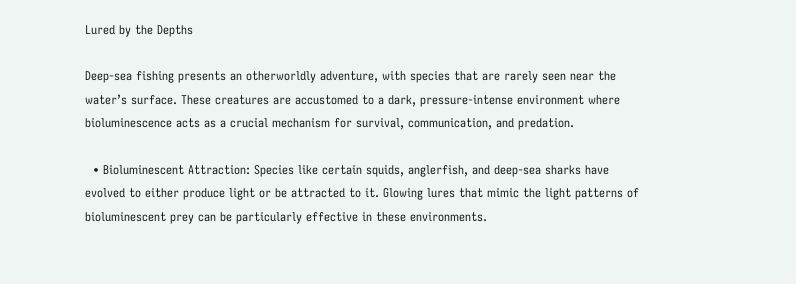Lured by the Depths

Deep-sea fishing presents an otherworldly adventure, with species that are rarely seen near the water’s surface. These creatures are accustomed to a dark, pressure-intense environment where bioluminescence acts as a crucial mechanism for survival, communication, and predation.

  • Bioluminescent Attraction: Species like certain squids, anglerfish, and deep-sea sharks have evolved to either produce light or be attracted to it. Glowing lures that mimic the light patterns of bioluminescent prey can be particularly effective in these environments.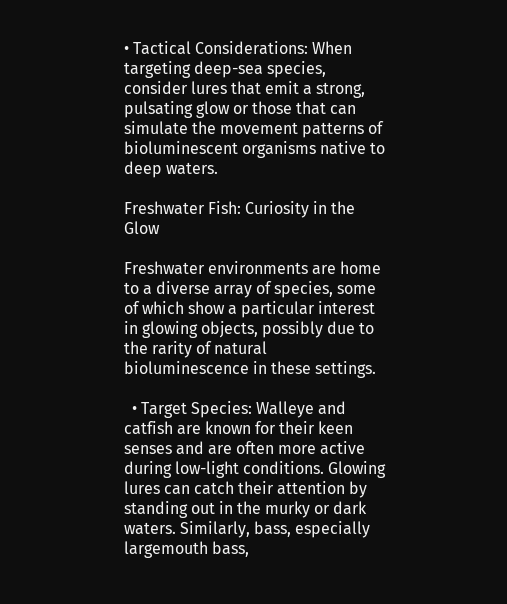• Tactical Considerations: When targeting deep-sea species, consider lures that emit a strong, pulsating glow or those that can simulate the movement patterns of bioluminescent organisms native to deep waters.

Freshwater Fish: Curiosity in the Glow

Freshwater environments are home to a diverse array of species, some of which show a particular interest in glowing objects, possibly due to the rarity of natural bioluminescence in these settings.

  • Target Species: Walleye and catfish are known for their keen senses and are often more active during low-light conditions. Glowing lures can catch their attention by standing out in the murky or dark waters. Similarly, bass, especially largemouth bass,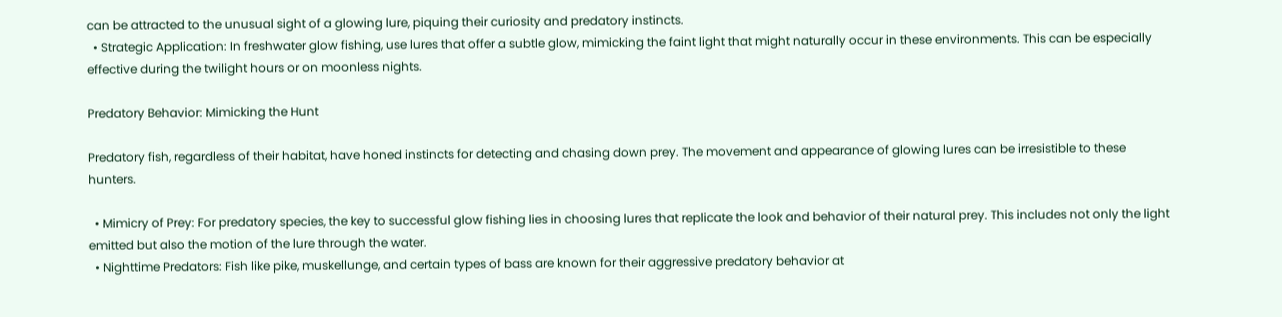can be attracted to the unusual sight of a glowing lure, piquing their curiosity and predatory instincts.
  • Strategic Application: In freshwater glow fishing, use lures that offer a subtle glow, mimicking the faint light that might naturally occur in these environments. This can be especially effective during the twilight hours or on moonless nights.

Predatory Behavior: Mimicking the Hunt

Predatory fish, regardless of their habitat, have honed instincts for detecting and chasing down prey. The movement and appearance of glowing lures can be irresistible to these hunters.

  • Mimicry of Prey: For predatory species, the key to successful glow fishing lies in choosing lures that replicate the look and behavior of their natural prey. This includes not only the light emitted but also the motion of the lure through the water.
  • Nighttime Predators: Fish like pike, muskellunge, and certain types of bass are known for their aggressive predatory behavior at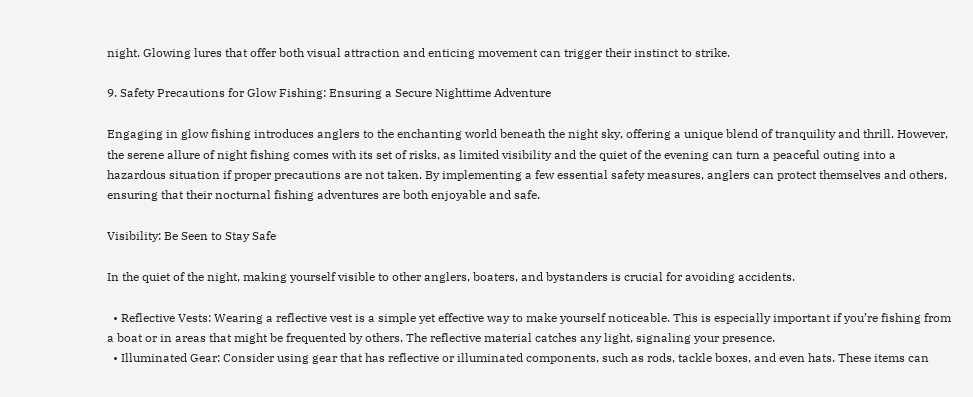night. Glowing lures that offer both visual attraction and enticing movement can trigger their instinct to strike.

9. Safety Precautions for Glow Fishing: Ensuring a Secure Nighttime Adventure

Engaging in glow fishing introduces anglers to the enchanting world beneath the night sky, offering a unique blend of tranquility and thrill. However, the serene allure of night fishing comes with its set of risks, as limited visibility and the quiet of the evening can turn a peaceful outing into a hazardous situation if proper precautions are not taken. By implementing a few essential safety measures, anglers can protect themselves and others, ensuring that their nocturnal fishing adventures are both enjoyable and safe.

Visibility: Be Seen to Stay Safe

In the quiet of the night, making yourself visible to other anglers, boaters, and bystanders is crucial for avoiding accidents.

  • Reflective Vests: Wearing a reflective vest is a simple yet effective way to make yourself noticeable. This is especially important if you’re fishing from a boat or in areas that might be frequented by others. The reflective material catches any light, signaling your presence.
  • Illuminated Gear: Consider using gear that has reflective or illuminated components, such as rods, tackle boxes, and even hats. These items can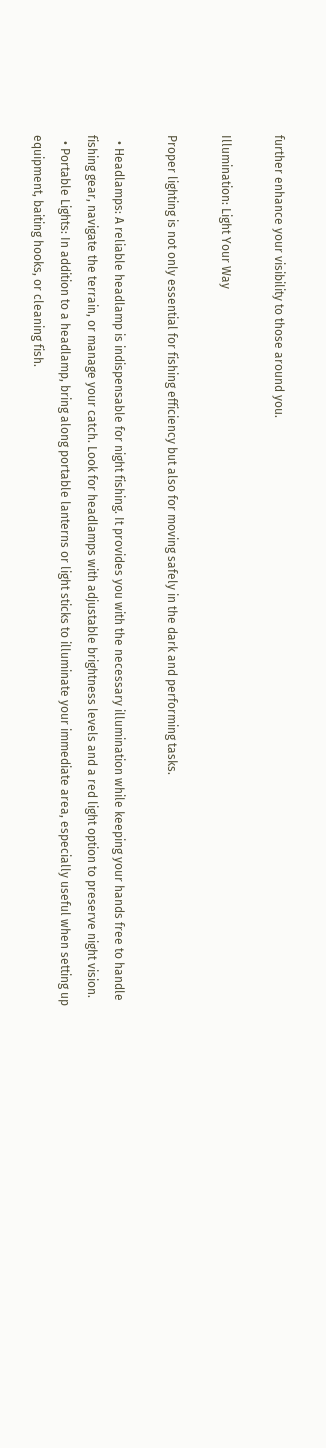further enhance your visibility to those around you.

Illumination: Light Your Way

Proper lighting is not only essential for fishing efficiency but also for moving safely in the dark and performing tasks.

  • Headlamps: A reliable headlamp is indispensable for night fishing. It provides you with the necessary illumination while keeping your hands free to handle fishing gear, navigate the terrain, or manage your catch. Look for headlamps with adjustable brightness levels and a red light option to preserve night vision.
  • Portable Lights: In addition to a headlamp, bring along portable lanterns or light sticks to illuminate your immediate area, especially useful when setting up equipment, baiting hooks, or cleaning fish.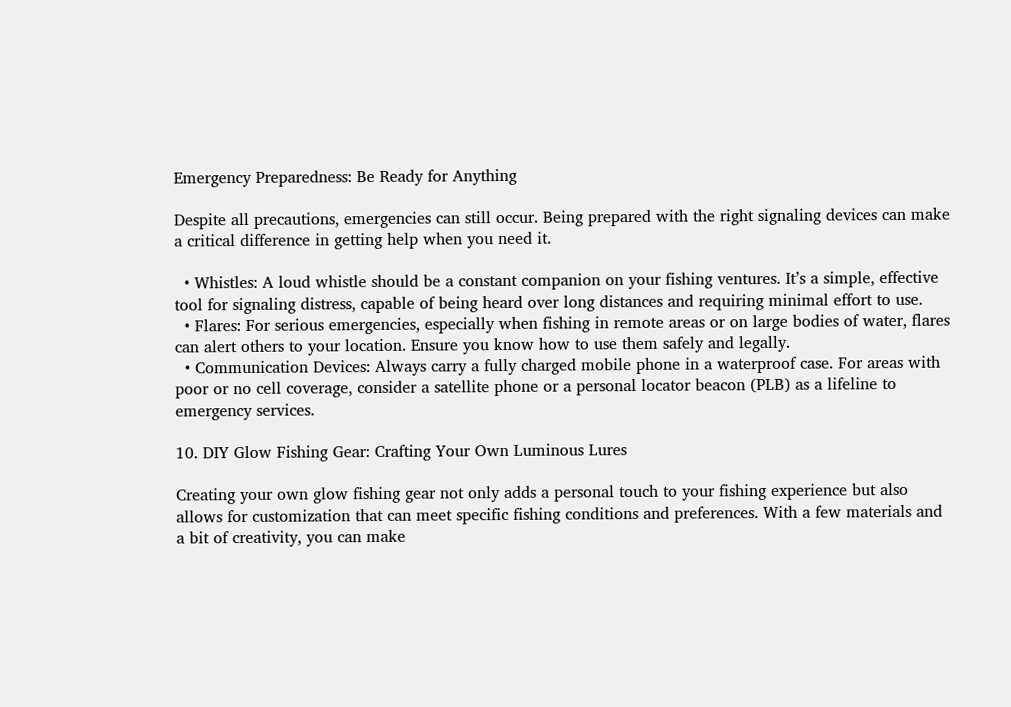Emergency Preparedness: Be Ready for Anything

Despite all precautions, emergencies can still occur. Being prepared with the right signaling devices can make a critical difference in getting help when you need it.

  • Whistles: A loud whistle should be a constant companion on your fishing ventures. It’s a simple, effective tool for signaling distress, capable of being heard over long distances and requiring minimal effort to use.
  • Flares: For serious emergencies, especially when fishing in remote areas or on large bodies of water, flares can alert others to your location. Ensure you know how to use them safely and legally.
  • Communication Devices: Always carry a fully charged mobile phone in a waterproof case. For areas with poor or no cell coverage, consider a satellite phone or a personal locator beacon (PLB) as a lifeline to emergency services.

10. DIY Glow Fishing Gear: Crafting Your Own Luminous Lures

Creating your own glow fishing gear not only adds a personal touch to your fishing experience but also allows for customization that can meet specific fishing conditions and preferences. With a few materials and a bit of creativity, you can make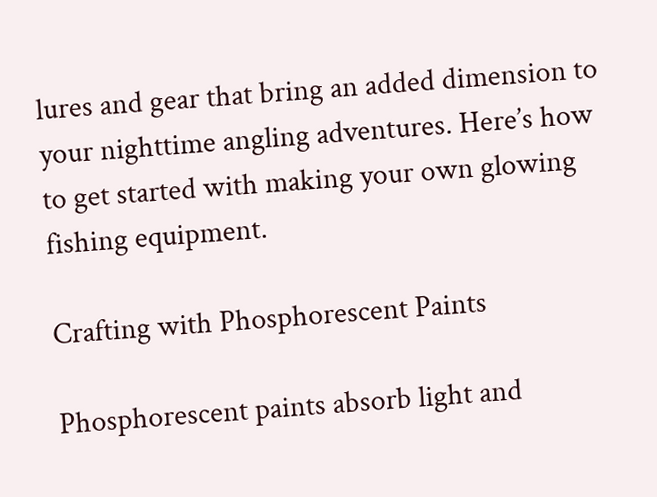lures and gear that bring an added dimension to your nighttime angling adventures. Here’s how to get started with making your own glowing fishing equipment.

Crafting with Phosphorescent Paints

Phosphorescent paints absorb light and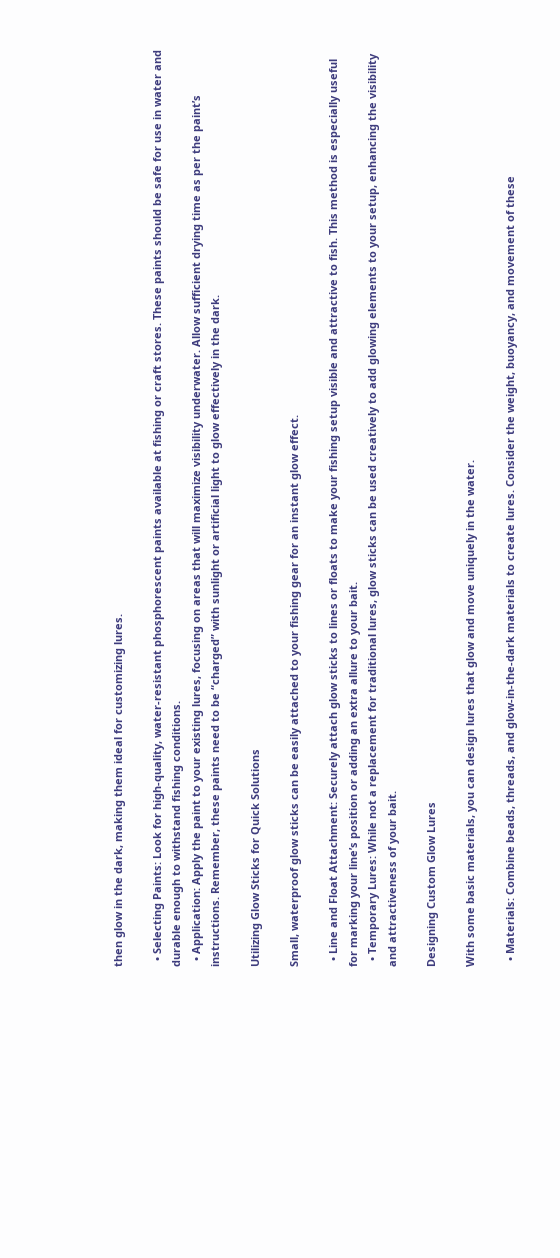then glow in the dark, making them ideal for customizing lures.

  • Selecting Paints: Look for high-quality, water-resistant phosphorescent paints available at fishing or craft stores. These paints should be safe for use in water and durable enough to withstand fishing conditions.
  • Application: Apply the paint to your existing lures, focusing on areas that will maximize visibility underwater. Allow sufficient drying time as per the paint’s instructions. Remember, these paints need to be “charged” with sunlight or artificial light to glow effectively in the dark.

Utilizing Glow Sticks for Quick Solutions

Small, waterproof glow sticks can be easily attached to your fishing gear for an instant glow effect.

  • Line and Float Attachment: Securely attach glow sticks to lines or floats to make your fishing setup visible and attractive to fish. This method is especially useful for marking your line’s position or adding an extra allure to your bait.
  • Temporary Lures: While not a replacement for traditional lures, glow sticks can be used creatively to add glowing elements to your setup, enhancing the visibility and attractiveness of your bait.

Designing Custom Glow Lures

With some basic materials, you can design lures that glow and move uniquely in the water.

  • Materials: Combine beads, threads, and glow-in-the-dark materials to create lures. Consider the weight, buoyancy, and movement of these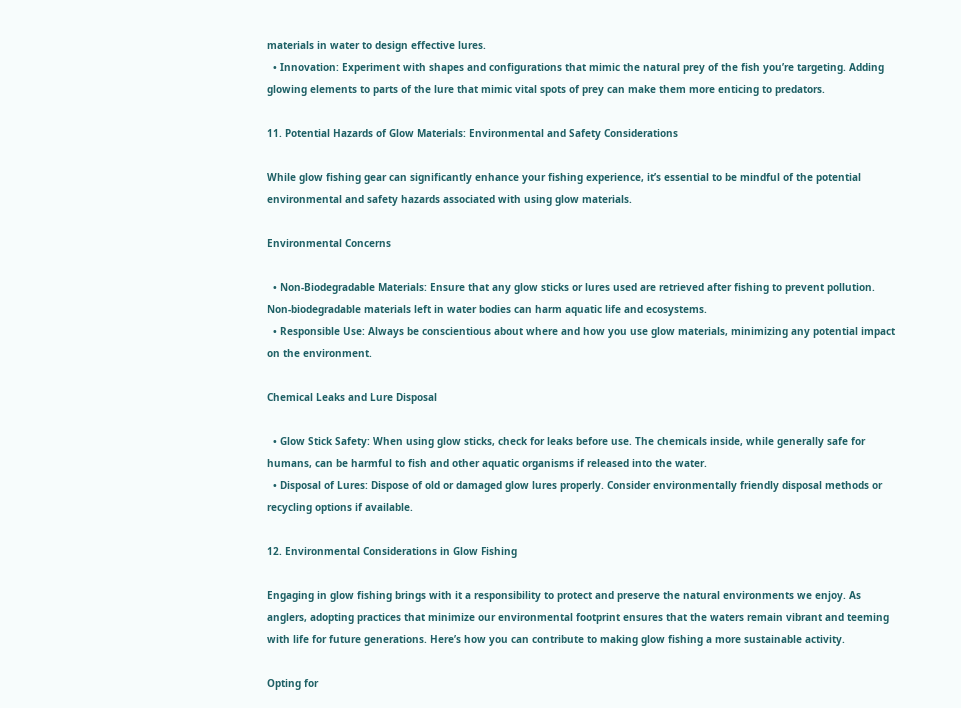materials in water to design effective lures.
  • Innovation: Experiment with shapes and configurations that mimic the natural prey of the fish you’re targeting. Adding glowing elements to parts of the lure that mimic vital spots of prey can make them more enticing to predators.

11. Potential Hazards of Glow Materials: Environmental and Safety Considerations

While glow fishing gear can significantly enhance your fishing experience, it’s essential to be mindful of the potential environmental and safety hazards associated with using glow materials.

Environmental Concerns

  • Non-Biodegradable Materials: Ensure that any glow sticks or lures used are retrieved after fishing to prevent pollution. Non-biodegradable materials left in water bodies can harm aquatic life and ecosystems.
  • Responsible Use: Always be conscientious about where and how you use glow materials, minimizing any potential impact on the environment.

Chemical Leaks and Lure Disposal

  • Glow Stick Safety: When using glow sticks, check for leaks before use. The chemicals inside, while generally safe for humans, can be harmful to fish and other aquatic organisms if released into the water.
  • Disposal of Lures: Dispose of old or damaged glow lures properly. Consider environmentally friendly disposal methods or recycling options if available.

12. Environmental Considerations in Glow Fishing

Engaging in glow fishing brings with it a responsibility to protect and preserve the natural environments we enjoy. As anglers, adopting practices that minimize our environmental footprint ensures that the waters remain vibrant and teeming with life for future generations. Here’s how you can contribute to making glow fishing a more sustainable activity.

Opting for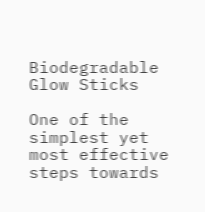Biodegradable Glow Sticks

One of the simplest yet most effective steps towards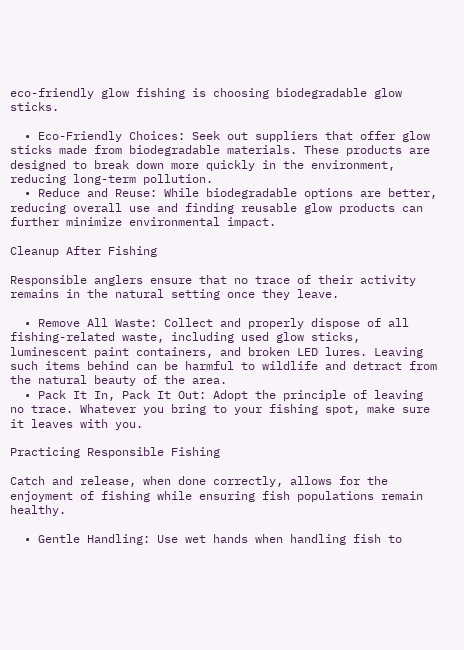eco-friendly glow fishing is choosing biodegradable glow sticks.

  • Eco-Friendly Choices: Seek out suppliers that offer glow sticks made from biodegradable materials. These products are designed to break down more quickly in the environment, reducing long-term pollution.
  • Reduce and Reuse: While biodegradable options are better, reducing overall use and finding reusable glow products can further minimize environmental impact.

Cleanup After Fishing

Responsible anglers ensure that no trace of their activity remains in the natural setting once they leave.

  • Remove All Waste: Collect and properly dispose of all fishing-related waste, including used glow sticks, luminescent paint containers, and broken LED lures. Leaving such items behind can be harmful to wildlife and detract from the natural beauty of the area.
  • Pack It In, Pack It Out: Adopt the principle of leaving no trace. Whatever you bring to your fishing spot, make sure it leaves with you.

Practicing Responsible Fishing

Catch and release, when done correctly, allows for the enjoyment of fishing while ensuring fish populations remain healthy.

  • Gentle Handling: Use wet hands when handling fish to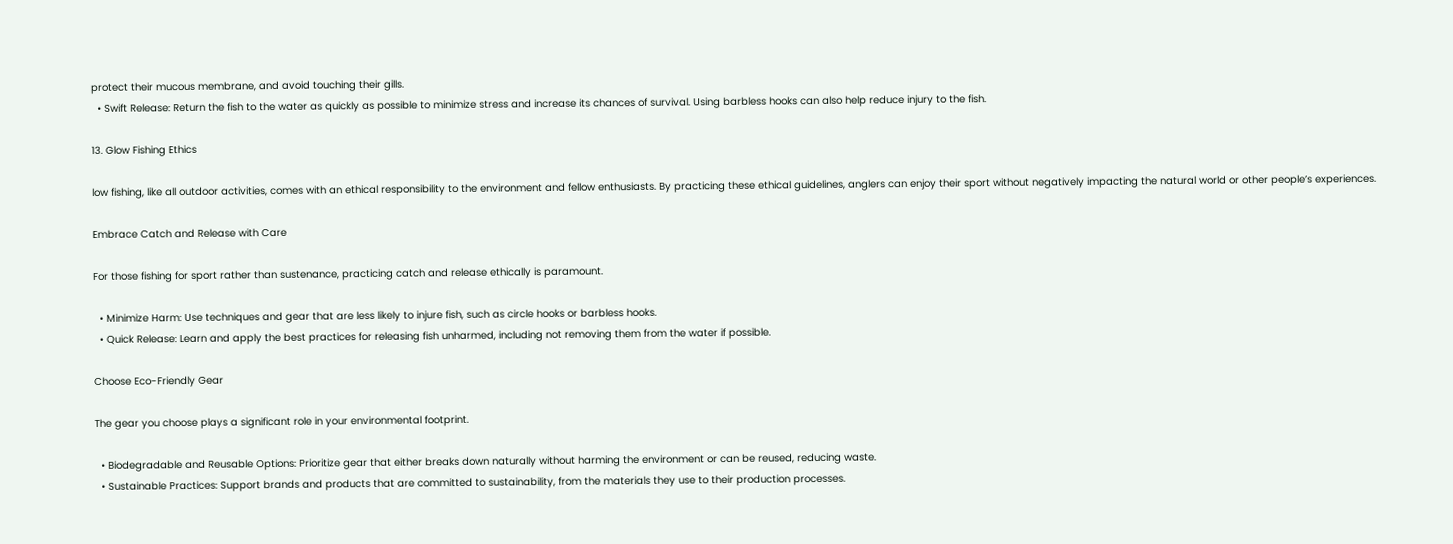protect their mucous membrane, and avoid touching their gills.
  • Swift Release: Return the fish to the water as quickly as possible to minimize stress and increase its chances of survival. Using barbless hooks can also help reduce injury to the fish.

13. Glow Fishing Ethics

low fishing, like all outdoor activities, comes with an ethical responsibility to the environment and fellow enthusiasts. By practicing these ethical guidelines, anglers can enjoy their sport without negatively impacting the natural world or other people’s experiences.

Embrace Catch and Release with Care

For those fishing for sport rather than sustenance, practicing catch and release ethically is paramount.

  • Minimize Harm: Use techniques and gear that are less likely to injure fish, such as circle hooks or barbless hooks.
  • Quick Release: Learn and apply the best practices for releasing fish unharmed, including not removing them from the water if possible.

Choose Eco-Friendly Gear

The gear you choose plays a significant role in your environmental footprint.

  • Biodegradable and Reusable Options: Prioritize gear that either breaks down naturally without harming the environment or can be reused, reducing waste.
  • Sustainable Practices: Support brands and products that are committed to sustainability, from the materials they use to their production processes.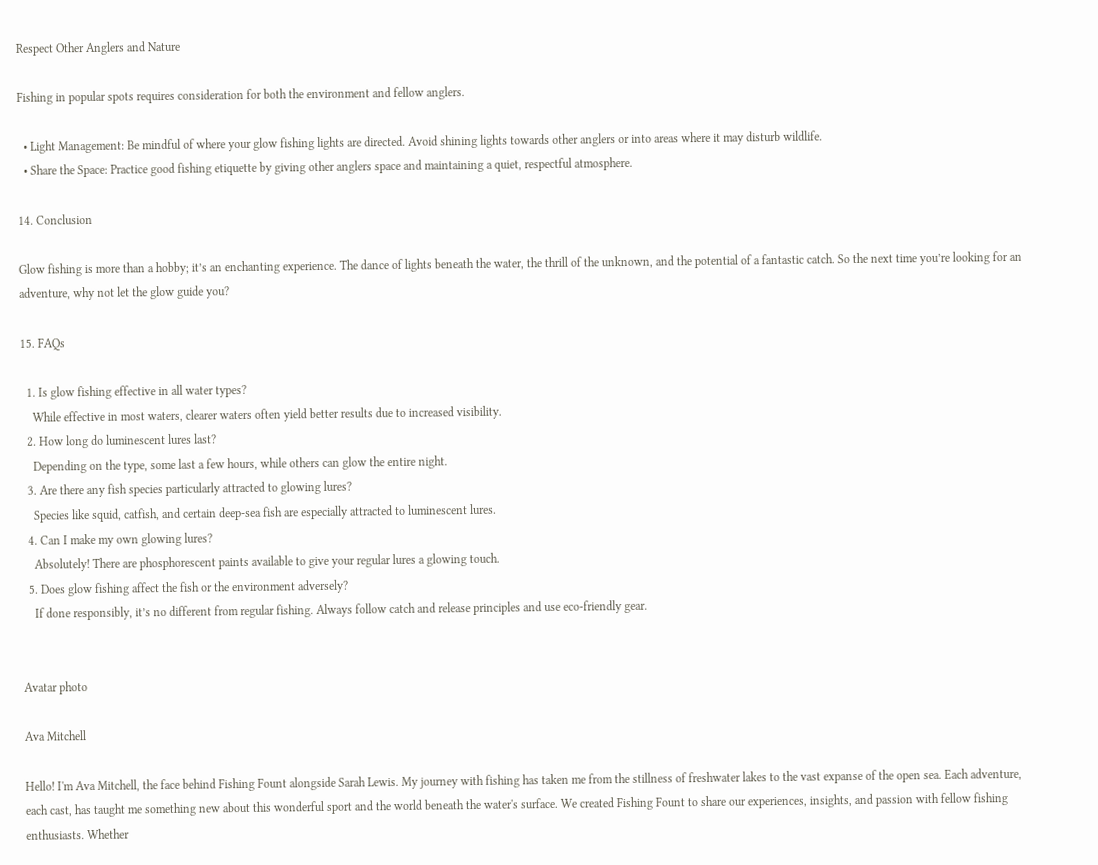Respect Other Anglers and Nature

Fishing in popular spots requires consideration for both the environment and fellow anglers.

  • Light Management: Be mindful of where your glow fishing lights are directed. Avoid shining lights towards other anglers or into areas where it may disturb wildlife.
  • Share the Space: Practice good fishing etiquette by giving other anglers space and maintaining a quiet, respectful atmosphere.

14. Conclusion

Glow fishing is more than a hobby; it’s an enchanting experience. The dance of lights beneath the water, the thrill of the unknown, and the potential of a fantastic catch. So the next time you’re looking for an adventure, why not let the glow guide you?

15. FAQs

  1. Is glow fishing effective in all water types?
    While effective in most waters, clearer waters often yield better results due to increased visibility.
  2. How long do luminescent lures last?
    Depending on the type, some last a few hours, while others can glow the entire night.
  3. Are there any fish species particularly attracted to glowing lures?
    Species like squid, catfish, and certain deep-sea fish are especially attracted to luminescent lures.
  4. Can I make my own glowing lures?
    Absolutely! There are phosphorescent paints available to give your regular lures a glowing touch.
  5. Does glow fishing affect the fish or the environment adversely?
    If done responsibly, it’s no different from regular fishing. Always follow catch and release principles and use eco-friendly gear.


Avatar photo

Ava Mitchell

Hello! I'm Ava Mitchell, the face behind Fishing Fount alongside Sarah Lewis. My journey with fishing has taken me from the stillness of freshwater lakes to the vast expanse of the open sea. Each adventure, each cast, has taught me something new about this wonderful sport and the world beneath the water's surface. We created Fishing Fount to share our experiences, insights, and passion with fellow fishing enthusiasts. Whether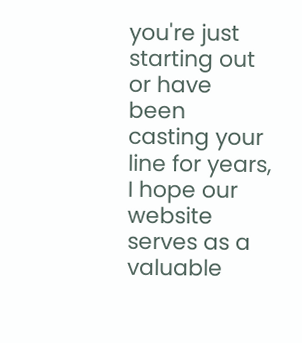you're just starting out or have been casting your line for years, I hope our website serves as a valuable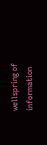wellspring of information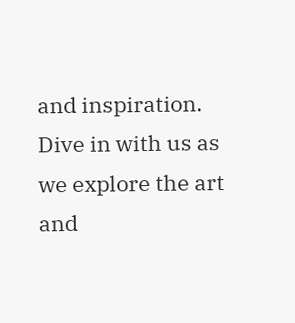and inspiration. Dive in with us as we explore the art and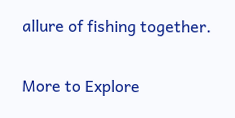allure of fishing together.

More to Explore